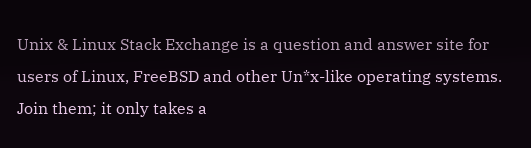Unix & Linux Stack Exchange is a question and answer site for users of Linux, FreeBSD and other Un*x-like operating systems. Join them; it only takes a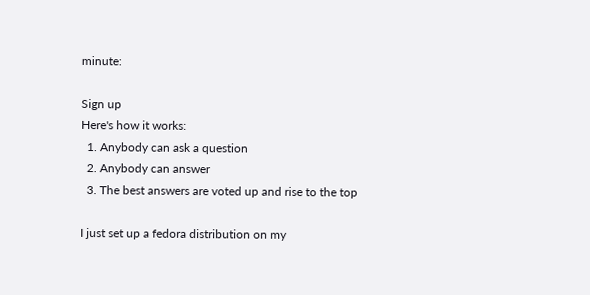minute:

Sign up
Here's how it works:
  1. Anybody can ask a question
  2. Anybody can answer
  3. The best answers are voted up and rise to the top

I just set up a fedora distribution on my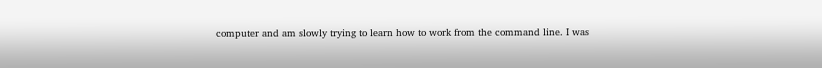computer and am slowly trying to learn how to work from the command line. I was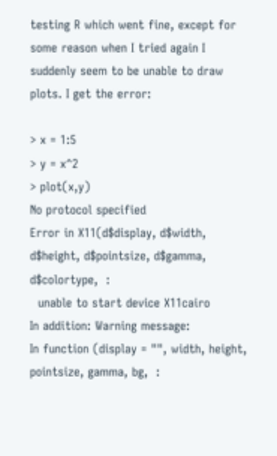testing R which went fine, except for some reason when I tried again I suddenly seem to be unable to draw plots. I get the error:

> x = 1:5
> y = x^2
> plot(x,y)
No protocol specified
Error in X11(d$display, d$width, d$height, d$pointsize, d$gamma, d$colortype,  :
  unable to start device X11cairo
In addition: Warning message:
In function (display = "", width, height, pointsize, gamma, bg,  :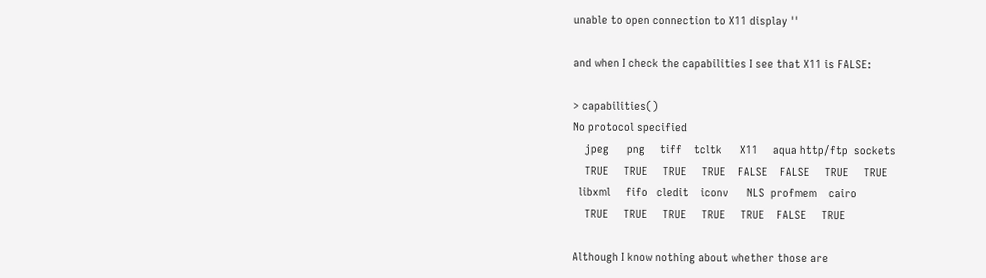unable to open connection to X11 display ''

and when I check the capabilities I see that X11 is FALSE:

> capabilities()
No protocol specified
    jpeg      png     tiff    tcltk      X11     aqua http/ftp  sockets
    TRUE     TRUE     TRUE     TRUE    FALSE    FALSE     TRUE     TRUE
  libxml     fifo   cledit    iconv      NLS  profmem    cairo
    TRUE     TRUE     TRUE     TRUE     TRUE    FALSE     TRUE

Although I know nothing about whether those are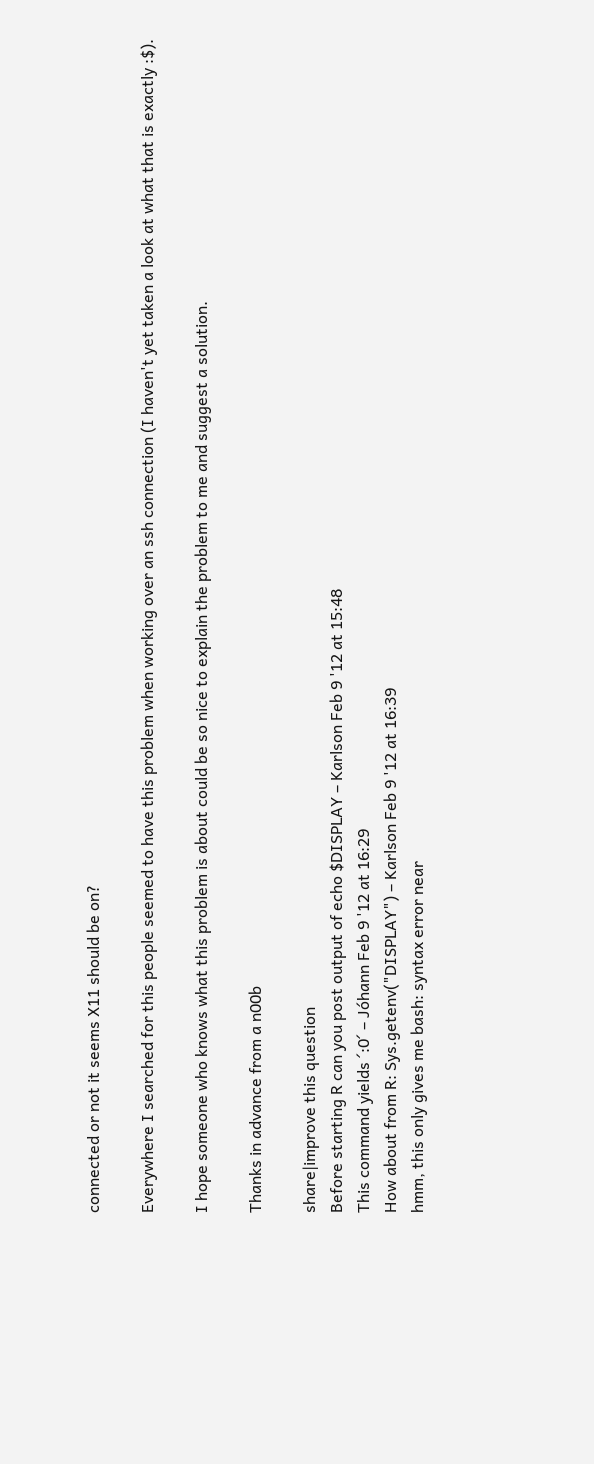connected or not it seems X11 should be on?

Everywhere I searched for this people seemed to have this problem when working over an ssh connection (I haven't yet taken a look at what that is exactly :$).

I hope someone who knows what this problem is about could be so nice to explain the problem to me and suggest a solution.

Thanks in advance from a n00b

share|improve this question
Before starting R can you post output of echo $DISPLAY – Karlson Feb 9 '12 at 15:48
This command yields ´:0´ – Jóhann Feb 9 '12 at 16:29
How about from R: Sys.getenv("DISPLAY") – Karlson Feb 9 '12 at 16:39
hmm, this only gives me bash: syntax error near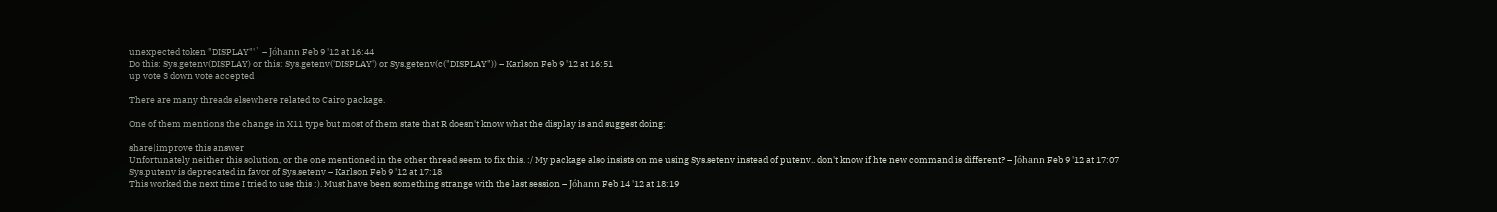unexpected token "DISPLAY"'` – Jóhann Feb 9 '12 at 16:44
Do this: Sys.getenv(DISPLAY) or this: Sys.getenv('DISPLAY') or Sys.getenv(c("DISPLAY")) – Karlson Feb 9 '12 at 16:51
up vote 3 down vote accepted

There are many threads elsewhere related to Cairo package.

One of them mentions the change in X11 type but most of them state that R doesn't know what the display is and suggest doing:

share|improve this answer
Unfortunately neither this solution, or the one mentioned in the other thread seem to fix this. :/ My package also insists on me using Sys.setenv instead of putenv.. don't know if hte new command is different? – Jóhann Feb 9 '12 at 17:07
Sys.putenv is deprecated in favor of Sys.setenv – Karlson Feb 9 '12 at 17:18
This worked the next time I tried to use this :). Must have been something strange with the last session – Jóhann Feb 14 '12 at 18:19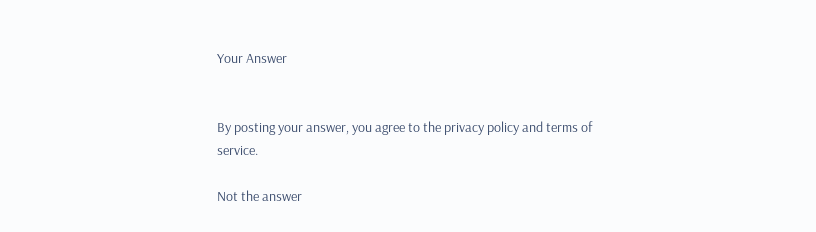Your Answer


By posting your answer, you agree to the privacy policy and terms of service.

Not the answer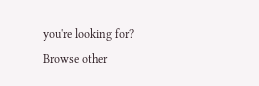you're looking for? Browse other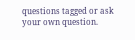questions tagged or ask your own question.